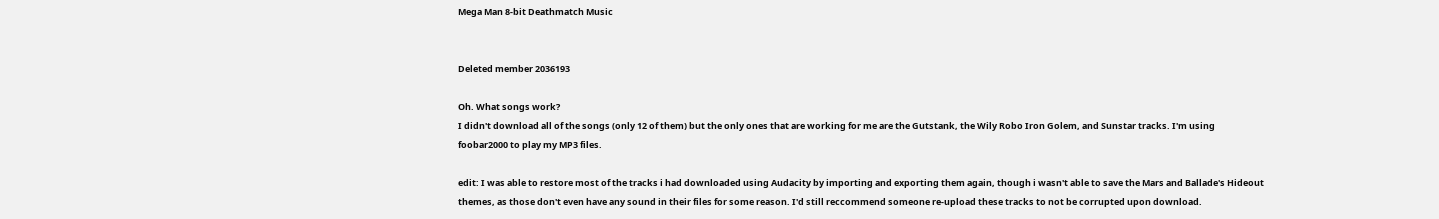Mega Man 8-bit Deathmatch Music


Deleted member 2036193

Oh. What songs work?
I didn't download all of the songs (only 12 of them) but the only ones that are working for me are the Gutstank, the Wily Robo Iron Golem, and Sunstar tracks. I'm using foobar2000 to play my MP3 files.

edit: I was able to restore most of the tracks i had downloaded using Audacity by importing and exporting them again, though i wasn't able to save the Mars and Ballade's Hideout themes, as those don't even have any sound in their files for some reason. I'd still reccommend someone re-upload these tracks to not be corrupted upon download.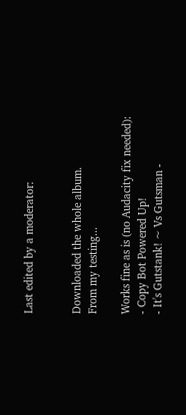Last edited by a moderator:


Downloaded the whole album.
From my testing...

Works fine as is (no Audacity fix needed):
- Copy Bot Powered Up!
- It's Gutstank! ~ Vs Gutsman -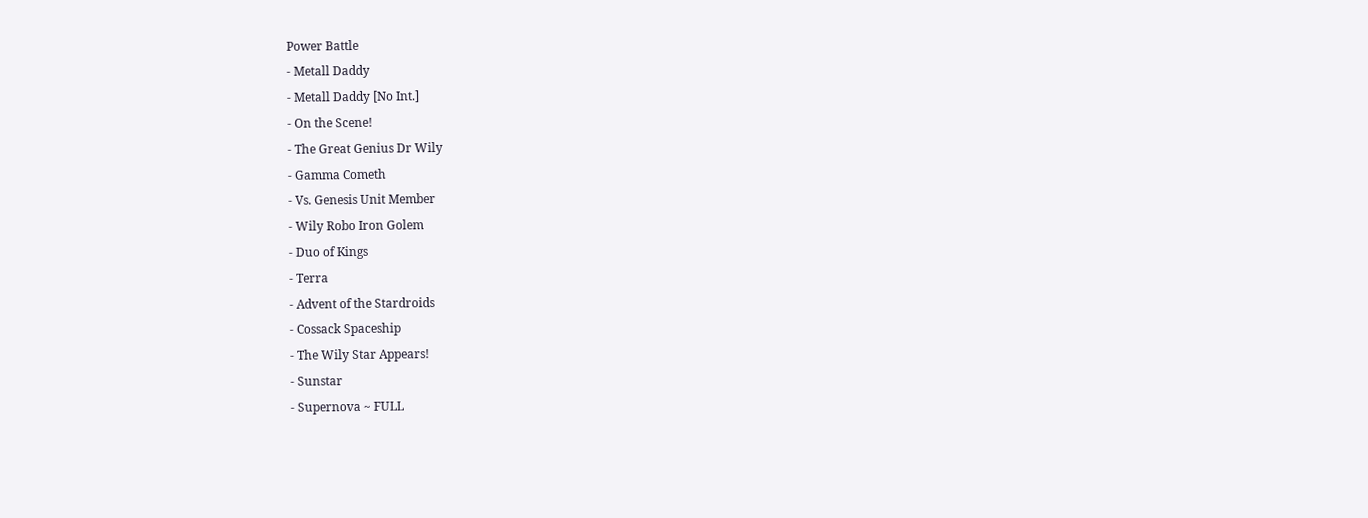Power Battle
- Metall Daddy
- Metall Daddy [No Int.]
- On the Scene!
- The Great Genius Dr Wily
- Gamma Cometh
- Vs. Genesis Unit Member
- Wily Robo Iron Golem
- Duo of Kings
- Terra
- Advent of the Stardroids
- Cossack Spaceship
- The Wily Star Appears!
- Sunstar
- Supernova ~ FULL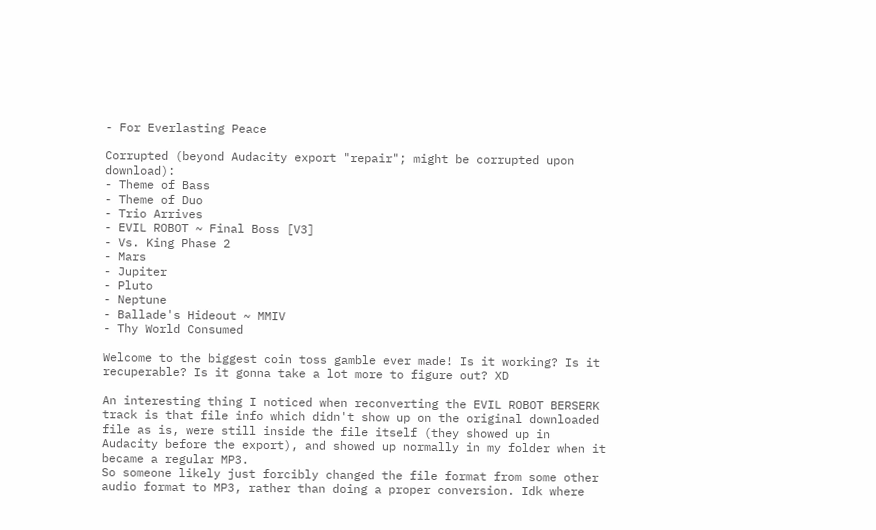- For Everlasting Peace

Corrupted (beyond Audacity export "repair"; might be corrupted upon download):
- Theme of Bass
- Theme of Duo
- Trio Arrives
- EVIL ROBOT ~ Final Boss [V3]
- Vs. King Phase 2
- Mars
- Jupiter
- Pluto
- Neptune
- Ballade's Hideout ~ MMIV
- Thy World Consumed

Welcome to the biggest coin toss gamble ever made! Is it working? Is it recuperable? Is it gonna take a lot more to figure out? XD

An interesting thing I noticed when reconverting the EVIL ROBOT BERSERK track is that file info which didn't show up on the original downloaded file as is, were still inside the file itself (they showed up in Audacity before the export), and showed up normally in my folder when it became a regular MP3.
So someone likely just forcibly changed the file format from some other audio format to MP3, rather than doing a proper conversion. Idk where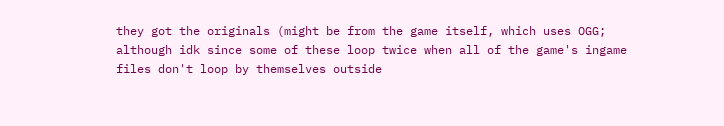they got the originals (might be from the game itself, which uses OGG; although idk since some of these loop twice when all of the game's ingame files don't loop by themselves outside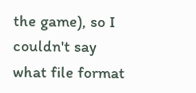the game), so I couldn't say what file format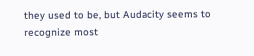they used to be, but Audacity seems to recognize most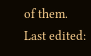of them.
Last edited: